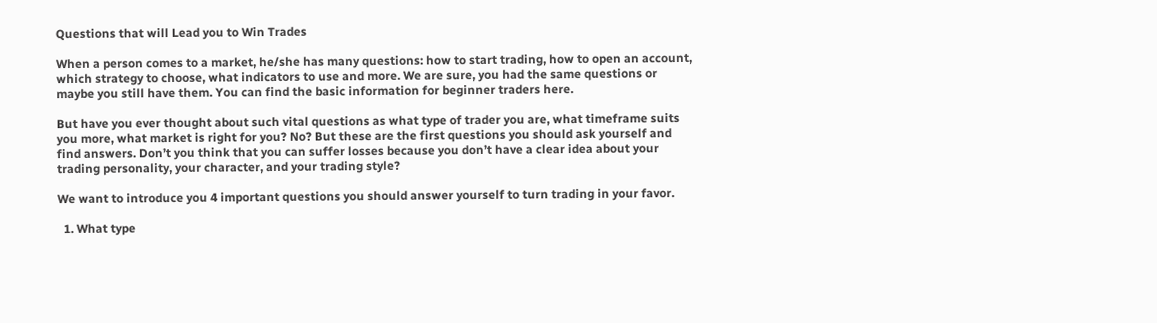Questions that will Lead you to Win Trades

When a person comes to a market, he/she has many questions: how to start trading, how to open an account, which strategy to choose, what indicators to use and more. We are sure, you had the same questions or maybe you still have them. You can find the basic information for beginner traders here.

But have you ever thought about such vital questions as what type of trader you are, what timeframe suits you more, what market is right for you? No? But these are the first questions you should ask yourself and find answers. Don’t you think that you can suffer losses because you don’t have a clear idea about your trading personality, your character, and your trading style?

We want to introduce you 4 important questions you should answer yourself to turn trading in your favor.

  1. What type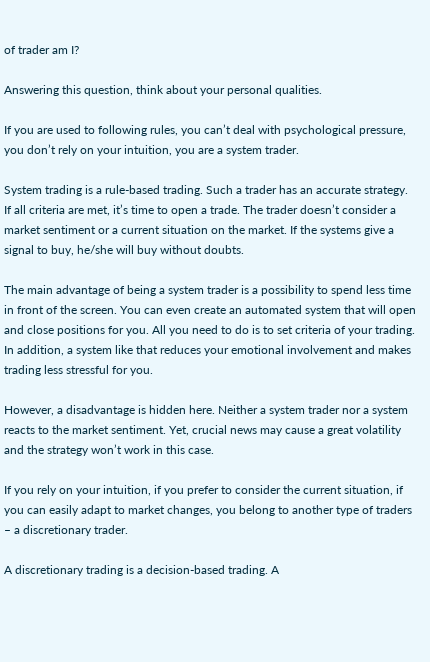of trader am I?

Answering this question, think about your personal qualities.

If you are used to following rules, you can’t deal with psychological pressure, you don’t rely on your intuition, you are a system trader.

System trading is a rule-based trading. Such a trader has an accurate strategy. If all criteria are met, it’s time to open a trade. The trader doesn’t consider a market sentiment or a current situation on the market. If the systems give a signal to buy, he/she will buy without doubts.

The main advantage of being a system trader is a possibility to spend less time in front of the screen. You can even create an automated system that will open and close positions for you. All you need to do is to set criteria of your trading. In addition, a system like that reduces your emotional involvement and makes trading less stressful for you.

However, a disadvantage is hidden here. Neither a system trader nor a system reacts to the market sentiment. Yet, crucial news may cause a great volatility and the strategy won’t work in this case.

If you rely on your intuition, if you prefer to consider the current situation, if you can easily adapt to market changes, you belong to another type of traders – a discretionary trader.

A discretionary trading is a decision-based trading. A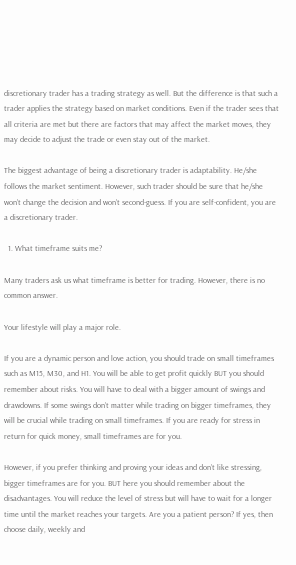discretionary trader has a trading strategy as well. But the difference is that such a trader applies the strategy based on market conditions. Even if the trader sees that all criteria are met but there are factors that may affect the market moves, they may decide to adjust the trade or even stay out of the market.

The biggest advantage of being a discretionary trader is adaptability. He/she follows the market sentiment. However, such trader should be sure that he/she won’t change the decision and won’t second-guess. If you are self-confident, you are a discretionary trader.

  1. What timeframe suits me?

Many traders ask us what timeframe is better for trading. However, there is no common answer.

Your lifestyle will play a major role.

If you are a dynamic person and love action, you should trade on small timeframes such as M15, M30, and H1. You will be able to get profit quickly BUT you should remember about risks. You will have to deal with a bigger amount of swings and drawdowns. If some swings don’t matter while trading on bigger timeframes, they will be crucial while trading on small timeframes. If you are ready for stress in return for quick money, small timeframes are for you.

However, if you prefer thinking and proving your ideas and don’t like stressing, bigger timeframes are for you. BUT here you should remember about the disadvantages. You will reduce the level of stress but will have to wait for a longer time until the market reaches your targets. Are you a patient person? If yes, then choose daily, weekly and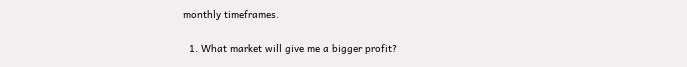monthly timeframes.

  1. What market will give me a bigger profit?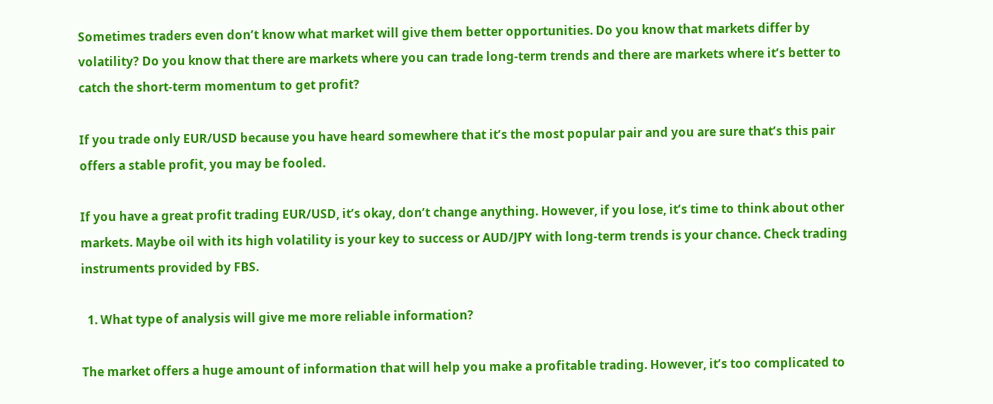Sometimes traders even don’t know what market will give them better opportunities. Do you know that markets differ by volatility? Do you know that there are markets where you can trade long-term trends and there are markets where it’s better to catch the short-term momentum to get profit?

If you trade only EUR/USD because you have heard somewhere that it’s the most popular pair and you are sure that’s this pair offers a stable profit, you may be fooled.

If you have a great profit trading EUR/USD, it’s okay, don’t change anything. However, if you lose, it’s time to think about other markets. Maybe oil with its high volatility is your key to success or AUD/JPY with long-term trends is your chance. Check trading instruments provided by FBS.

  1. What type of analysis will give me more reliable information?

The market offers a huge amount of information that will help you make a profitable trading. However, it’s too complicated to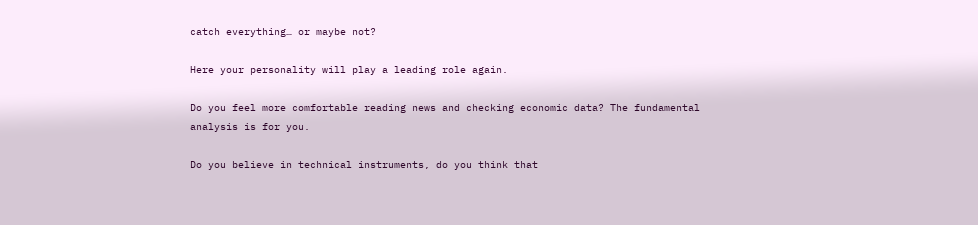catch everything… or maybe not?

Here your personality will play a leading role again.

Do you feel more comfortable reading news and checking economic data? The fundamental analysis is for you.

Do you believe in technical instruments, do you think that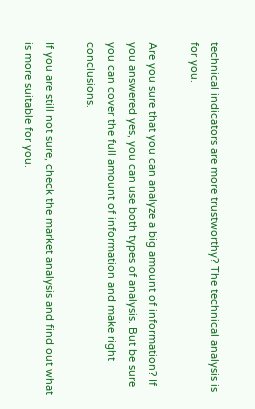technical indicators are more trustworthy? The technical analysis is for you.

Are you sure that you can analyze a big amount of information? If you answered yes, you can use both types of analysis. But be sure you can cover the full amount of information and make right conclusions.

If you are still not sure, check the market analysis and find out what is more suitable for you.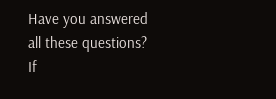Have you answered all these questions? If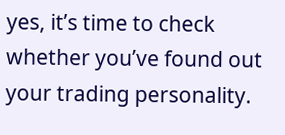yes, it’s time to check whether you’ve found out your trading personality.